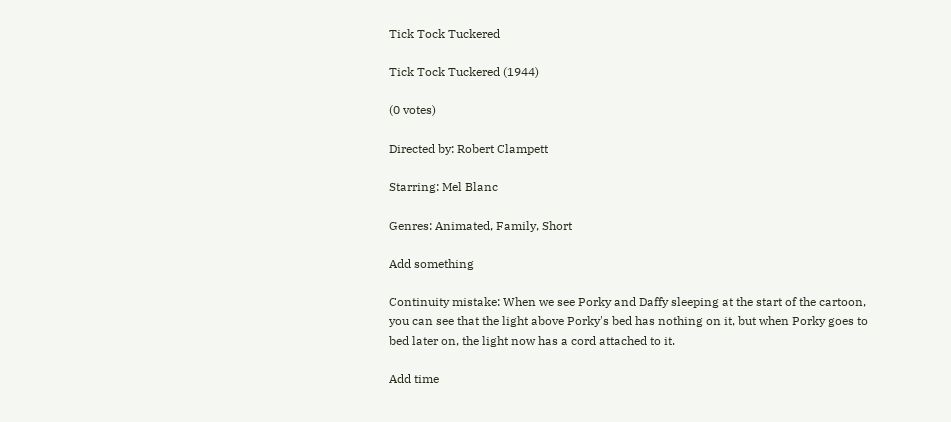Tick Tock Tuckered

Tick Tock Tuckered (1944)

(0 votes)

Directed by: Robert Clampett

Starring: Mel Blanc

Genres: Animated, Family, Short

Add something

Continuity mistake: When we see Porky and Daffy sleeping at the start of the cartoon, you can see that the light above Porky's bed has nothing on it, but when Porky goes to bed later on, the light now has a cord attached to it.

Add time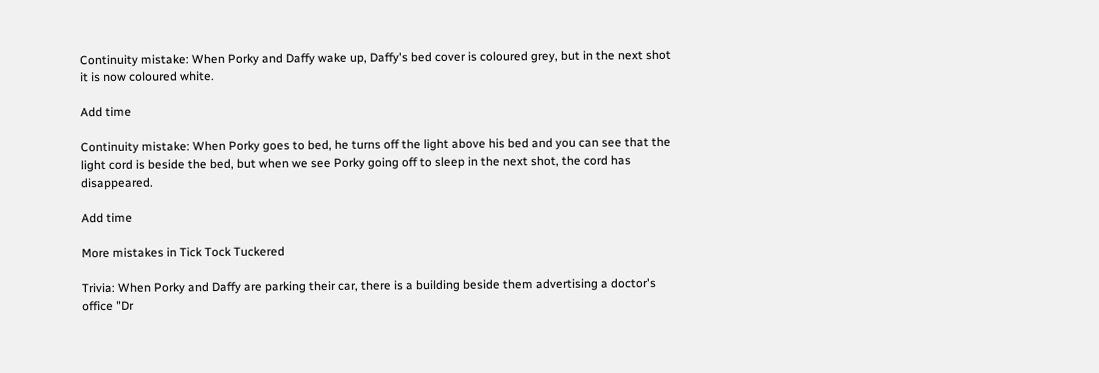Continuity mistake: When Porky and Daffy wake up, Daffy's bed cover is coloured grey, but in the next shot it is now coloured white.

Add time

Continuity mistake: When Porky goes to bed, he turns off the light above his bed and you can see that the light cord is beside the bed, but when we see Porky going off to sleep in the next shot, the cord has disappeared.

Add time

More mistakes in Tick Tock Tuckered

Trivia: When Porky and Daffy are parking their car, there is a building beside them advertising a doctor's office "Dr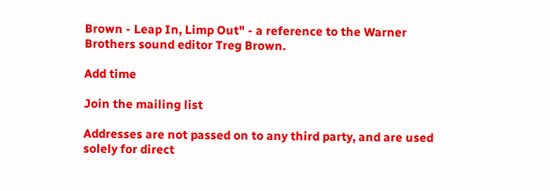Brown - Leap In, Limp Out" - a reference to the Warner Brothers sound editor Treg Brown.

Add time

Join the mailing list

Addresses are not passed on to any third party, and are used solely for direct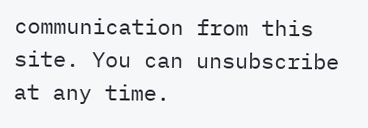communication from this site. You can unsubscribe at any time.